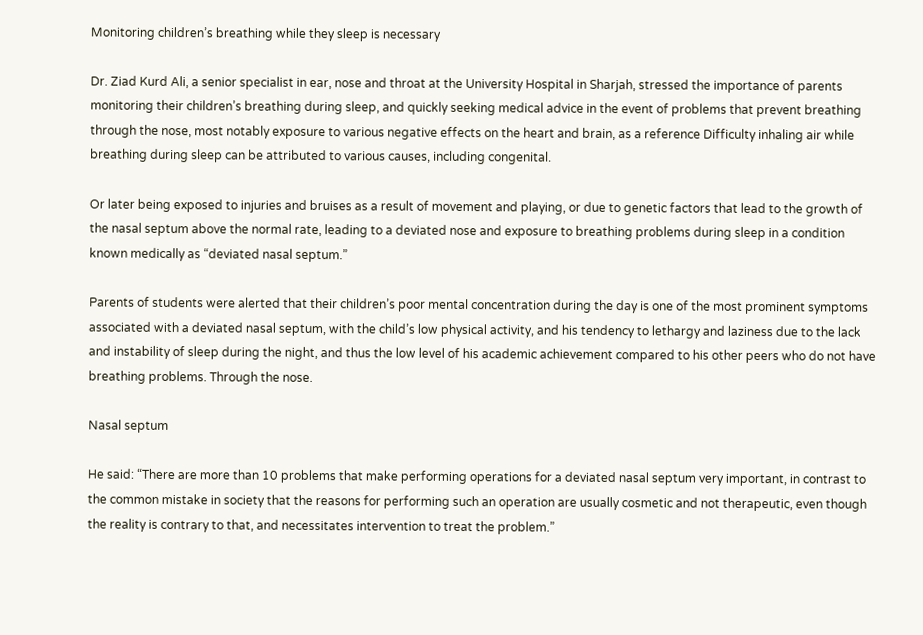Monitoring children’s breathing while they sleep is necessary

Dr. Ziad Kurd Ali, a senior specialist in ear, nose and throat at the University Hospital in Sharjah, stressed the importance of parents monitoring their children’s breathing during sleep, and quickly seeking medical advice in the event of problems that prevent breathing through the nose, most notably exposure to various negative effects on the heart and brain, as a reference Difficulty inhaling air while breathing during sleep can be attributed to various causes, including congenital.

Or later being exposed to injuries and bruises as a result of movement and playing, or due to genetic factors that lead to the growth of the nasal septum above the normal rate, leading to a deviated nose and exposure to breathing problems during sleep in a condition known medically as “deviated nasal septum.”

Parents of students were alerted that their children’s poor mental concentration during the day is one of the most prominent symptoms associated with a deviated nasal septum, with the child’s low physical activity, and his tendency to lethargy and laziness due to the lack and instability of sleep during the night, and thus the low level of his academic achievement compared to his other peers who do not have breathing problems. Through the nose.

Nasal septum

He said: “There are more than 10 problems that make performing operations for a deviated nasal septum very important, in contrast to the common mistake in society that the reasons for performing such an operation are usually cosmetic and not therapeutic, even though the reality is contrary to that, and necessitates intervention to treat the problem.”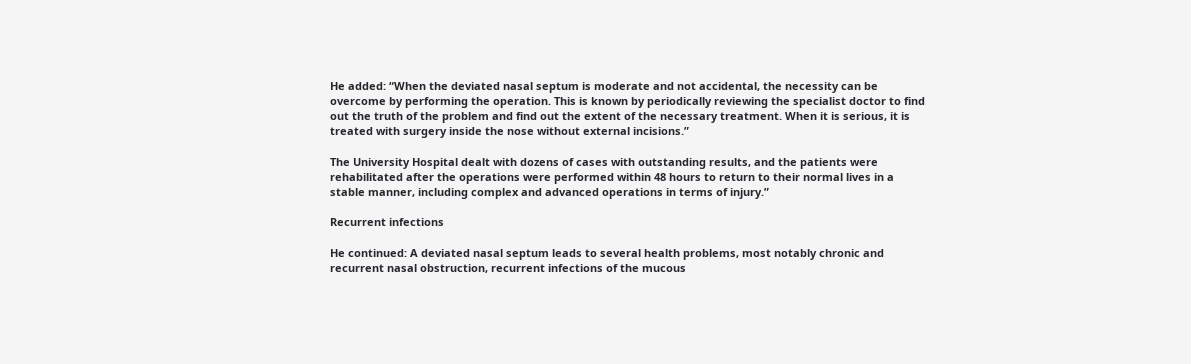He added: “When the deviated nasal septum is moderate and not accidental, the necessity can be overcome by performing the operation. This is known by periodically reviewing the specialist doctor to find out the truth of the problem and find out the extent of the necessary treatment. When it is serious, it is treated with surgery inside the nose without external incisions.”

The University Hospital dealt with dozens of cases with outstanding results, and the patients were rehabilitated after the operations were performed within 48 hours to return to their normal lives in a stable manner, including complex and advanced operations in terms of injury.”

Recurrent infections

He continued: A deviated nasal septum leads to several health problems, most notably chronic and recurrent nasal obstruction, recurrent infections of the mucous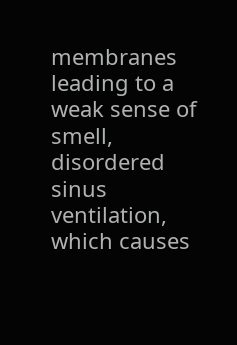membranes leading to a weak sense of smell, disordered sinus ventilation, which causes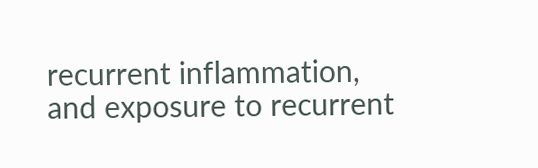recurrent inflammation, and exposure to recurrent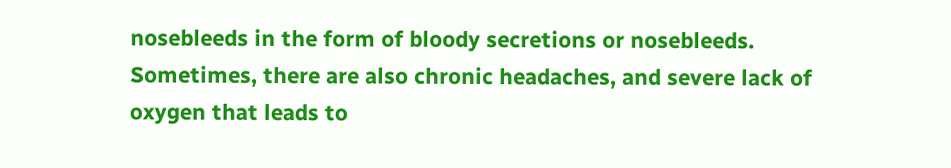nosebleeds in the form of bloody secretions or nosebleeds. Sometimes, there are also chronic headaches, and severe lack of oxygen that leads to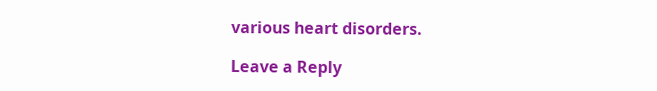various heart disorders.

Leave a Reply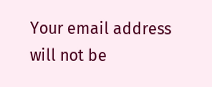Your email address will not be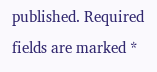published. Required fields are marked *